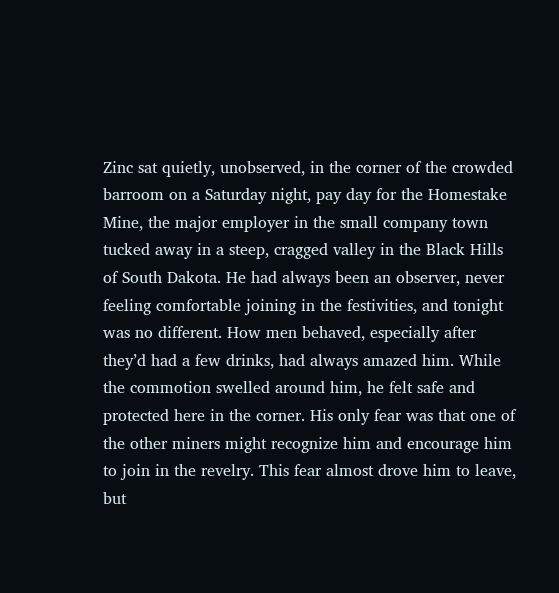Zinc sat quietly, unobserved, in the corner of the crowded barroom on a Saturday night, pay day for the Homestake Mine, the major employer in the small company town tucked away in a steep, cragged valley in the Black Hills of South Dakota. He had always been an observer, never feeling comfortable joining in the festivities, and tonight was no different. How men behaved, especially after they’d had a few drinks, had always amazed him. While the commotion swelled around him, he felt safe and protected here in the corner. His only fear was that one of the other miners might recognize him and encourage him to join in the revelry. This fear almost drove him to leave, but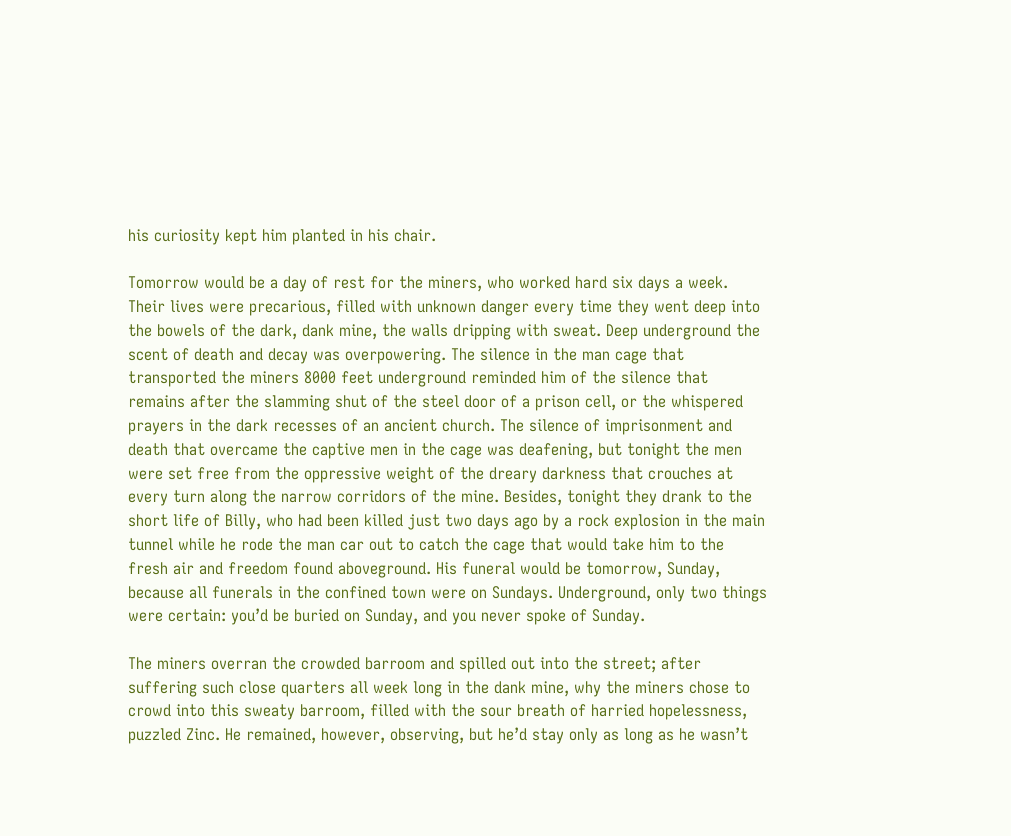his curiosity kept him planted in his chair.

Tomorrow would be a day of rest for the miners, who worked hard six days a week. Their lives were precarious, filled with unknown danger every time they went deep into the bowels of the dark, dank mine, the walls dripping with sweat. Deep underground the scent of death and decay was overpowering. The silence in the man cage that transported the miners 8000 feet underground reminded him of the silence that remains after the slamming shut of the steel door of a prison cell, or the whispered prayers in the dark recesses of an ancient church. The silence of imprisonment and death that overcame the captive men in the cage was deafening, but tonight the men were set free from the oppressive weight of the dreary darkness that crouches at every turn along the narrow corridors of the mine. Besides, tonight they drank to the short life of Billy, who had been killed just two days ago by a rock explosion in the main tunnel while he rode the man car out to catch the cage that would take him to the fresh air and freedom found aboveground. His funeral would be tomorrow, Sunday, because all funerals in the confined town were on Sundays. Underground, only two things were certain: you’d be buried on Sunday, and you never spoke of Sunday.

The miners overran the crowded barroom and spilled out into the street; after suffering such close quarters all week long in the dank mine, why the miners chose to crowd into this sweaty barroom, filled with the sour breath of harried hopelessness, puzzled Zinc. He remained, however, observing, but he’d stay only as long as he wasn’t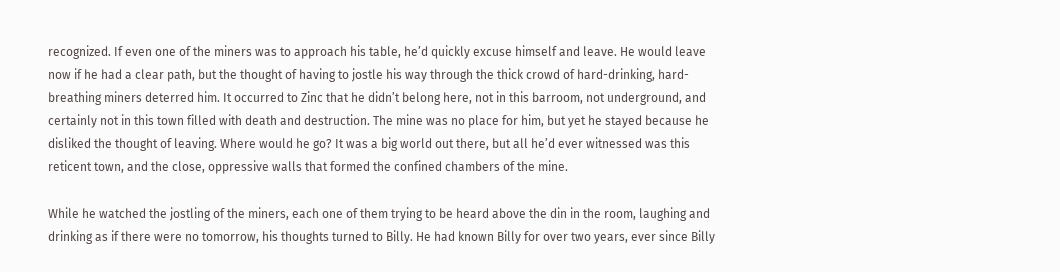recognized. If even one of the miners was to approach his table, he’d quickly excuse himself and leave. He would leave now if he had a clear path, but the thought of having to jostle his way through the thick crowd of hard-drinking, hard-breathing miners deterred him. It occurred to Zinc that he didn’t belong here, not in this barroom, not underground, and certainly not in this town filled with death and destruction. The mine was no place for him, but yet he stayed because he disliked the thought of leaving. Where would he go? It was a big world out there, but all he’d ever witnessed was this reticent town, and the close, oppressive walls that formed the confined chambers of the mine.

While he watched the jostling of the miners, each one of them trying to be heard above the din in the room, laughing and drinking as if there were no tomorrow, his thoughts turned to Billy. He had known Billy for over two years, ever since Billy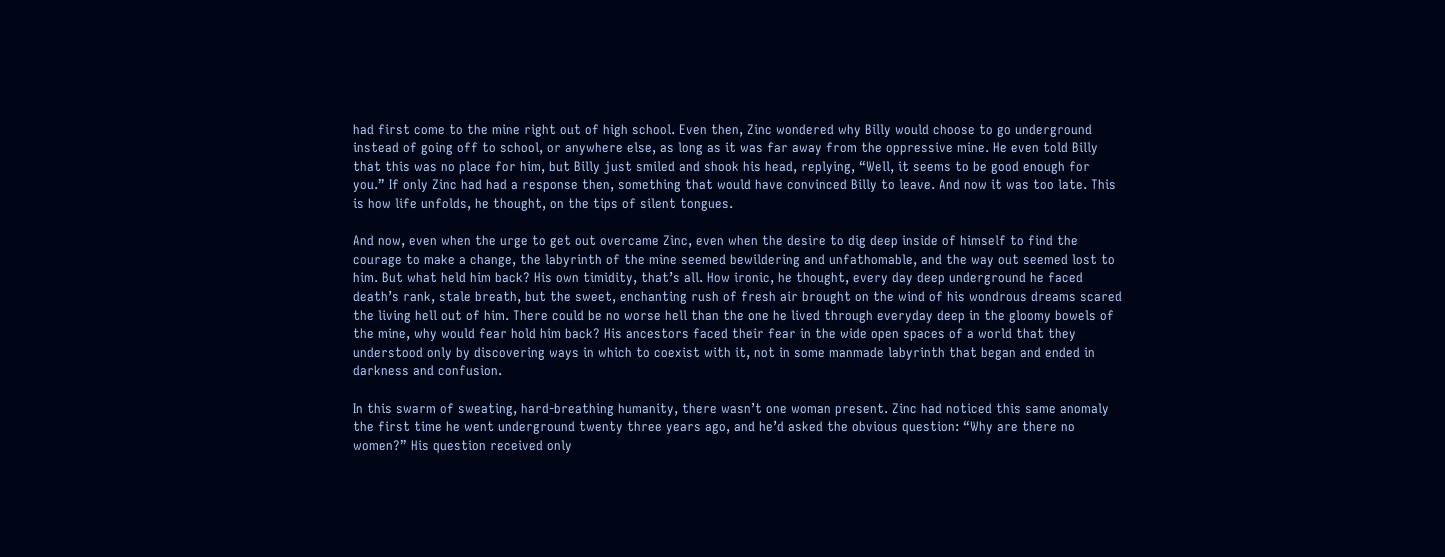had first come to the mine right out of high school. Even then, Zinc wondered why Billy would choose to go underground instead of going off to school, or anywhere else, as long as it was far away from the oppressive mine. He even told Billy that this was no place for him, but Billy just smiled and shook his head, replying, “Well, it seems to be good enough for you.” If only Zinc had had a response then, something that would have convinced Billy to leave. And now it was too late. This is how life unfolds, he thought, on the tips of silent tongues.

And now, even when the urge to get out overcame Zinc, even when the desire to dig deep inside of himself to find the courage to make a change, the labyrinth of the mine seemed bewildering and unfathomable, and the way out seemed lost to him. But what held him back? His own timidity, that’s all. How ironic, he thought, every day deep underground he faced death’s rank, stale breath, but the sweet, enchanting rush of fresh air brought on the wind of his wondrous dreams scared the living hell out of him. There could be no worse hell than the one he lived through everyday deep in the gloomy bowels of the mine, why would fear hold him back? His ancestors faced their fear in the wide open spaces of a world that they understood only by discovering ways in which to coexist with it, not in some manmade labyrinth that began and ended in darkness and confusion.

In this swarm of sweating, hard-breathing humanity, there wasn’t one woman present. Zinc had noticed this same anomaly the first time he went underground twenty three years ago, and he’d asked the obvious question: “Why are there no women?” His question received only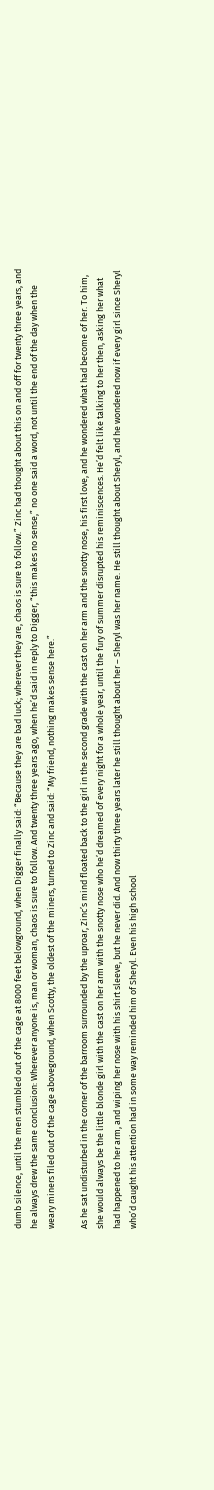dumb silence, until the men stumbled out of the cage at 8000 feet belowground, when Digger finally said: “Because they are bad luck; wherever they are, chaos is sure to follow.” Zinc had thought about this on and off for twenty three years, and he always drew the same conclusion: Wherever anyone is, man or woman, chaos is sure to follow. And twenty three years ago, when he’d said in reply to Digger, “this makes no sense,” no one said a word, not until the end of the day when the weary miners filed out of the cage aboveground, when Scotty, the oldest of the miners, turned to Zinc and said: “My friend, nothing makes sense here.”

As he sat undisturbed in the corner of the barroom surrounded by the uproar, Zinc’s mind floated back to the girl in the second grade with the cast on her arm and the snotty nose, his first love, and he wondered what had become of her. To him, she would always be the little blonde girl with the cast on her arm with the snotty nose who he’d dreamed of every night for a whole year, until the fury of summer disrupted his reminiscences. He’d felt like talking to her then, asking her what had happened to her arm, and wiping her nose with his shirt sleeve, but he never did. And now thirty three years later he still thought about her – Sheryl was her name. He still thought about Sheryl, and he wondered now if every girl since Sheryl who’d caught his attention had in some way reminded him of Sheryl. Even his high school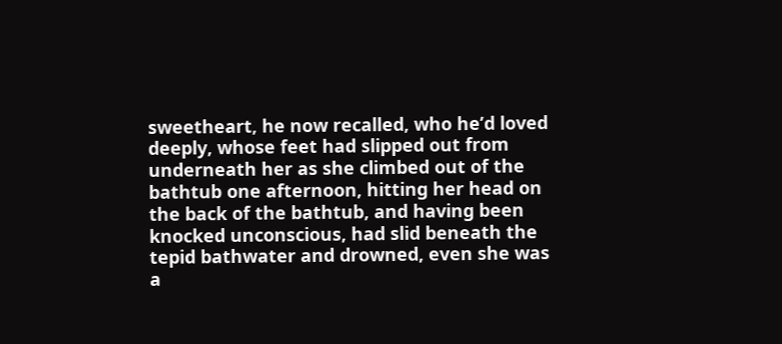sweetheart, he now recalled, who he’d loved deeply, whose feet had slipped out from underneath her as she climbed out of the bathtub one afternoon, hitting her head on the back of the bathtub, and having been knocked unconscious, had slid beneath the tepid bathwater and drowned, even she was a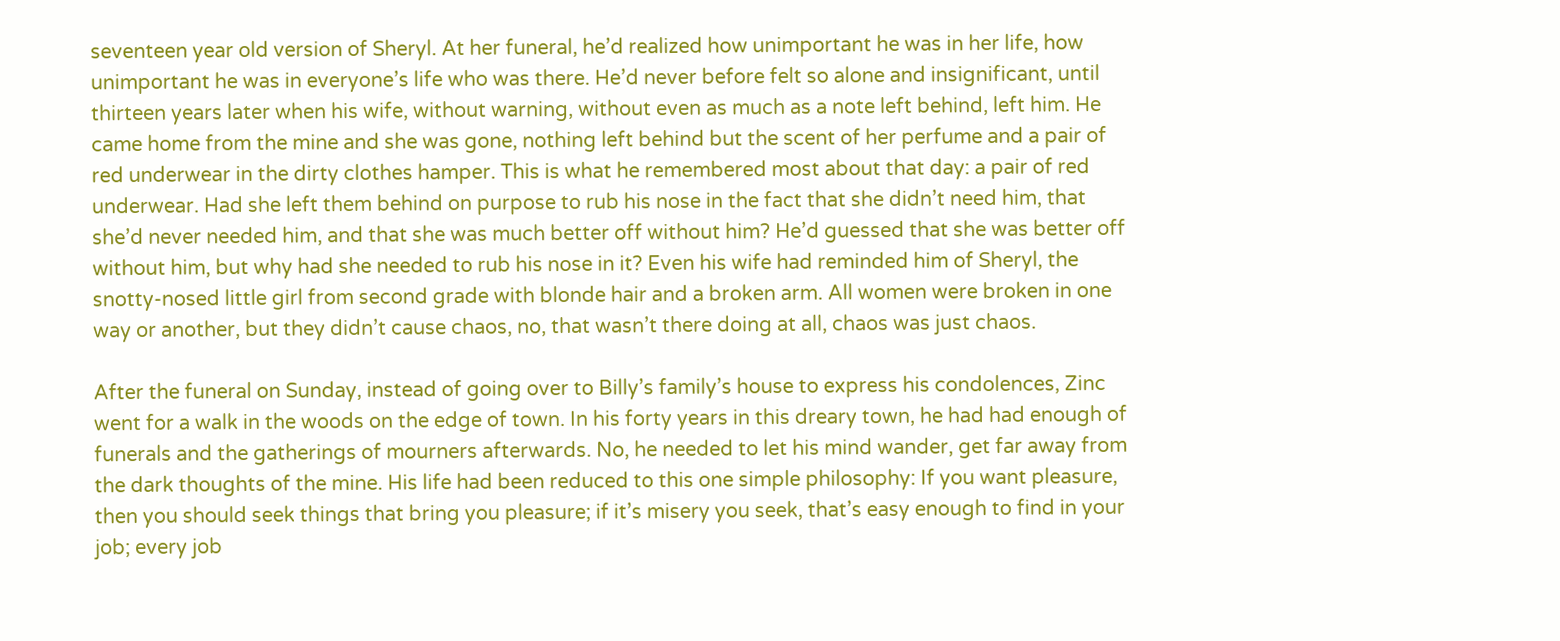seventeen year old version of Sheryl. At her funeral, he’d realized how unimportant he was in her life, how unimportant he was in everyone’s life who was there. He’d never before felt so alone and insignificant, until thirteen years later when his wife, without warning, without even as much as a note left behind, left him. He came home from the mine and she was gone, nothing left behind but the scent of her perfume and a pair of red underwear in the dirty clothes hamper. This is what he remembered most about that day: a pair of red underwear. Had she left them behind on purpose to rub his nose in the fact that she didn’t need him, that she’d never needed him, and that she was much better off without him? He’d guessed that she was better off without him, but why had she needed to rub his nose in it? Even his wife had reminded him of Sheryl, the snotty-nosed little girl from second grade with blonde hair and a broken arm. All women were broken in one way or another, but they didn’t cause chaos, no, that wasn’t there doing at all, chaos was just chaos.

After the funeral on Sunday, instead of going over to Billy’s family’s house to express his condolences, Zinc went for a walk in the woods on the edge of town. In his forty years in this dreary town, he had had enough of funerals and the gatherings of mourners afterwards. No, he needed to let his mind wander, get far away from the dark thoughts of the mine. His life had been reduced to this one simple philosophy: If you want pleasure, then you should seek things that bring you pleasure; if it’s misery you seek, that’s easy enough to find in your job; every job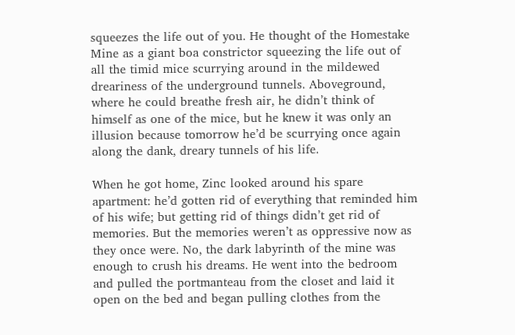squeezes the life out of you. He thought of the Homestake Mine as a giant boa constrictor squeezing the life out of all the timid mice scurrying around in the mildewed dreariness of the underground tunnels. Aboveground, where he could breathe fresh air, he didn’t think of himself as one of the mice, but he knew it was only an illusion because tomorrow he’d be scurrying once again along the dank, dreary tunnels of his life.

When he got home, Zinc looked around his spare apartment: he’d gotten rid of everything that reminded him of his wife; but getting rid of things didn’t get rid of memories. But the memories weren’t as oppressive now as they once were. No, the dark labyrinth of the mine was enough to crush his dreams. He went into the bedroom and pulled the portmanteau from the closet and laid it open on the bed and began pulling clothes from the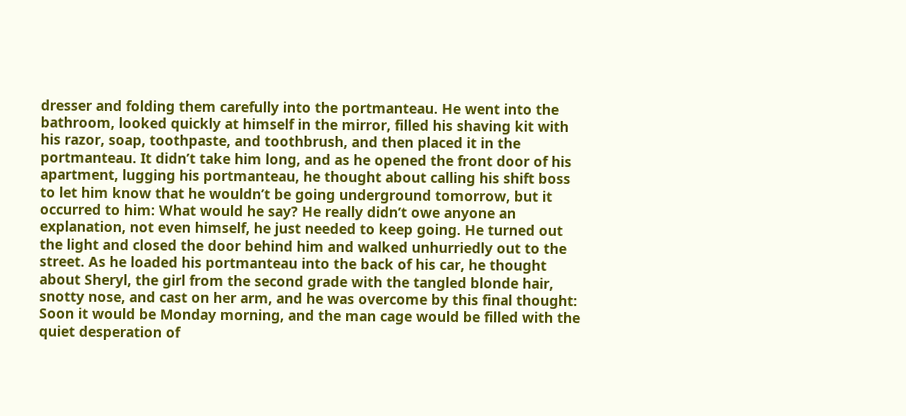dresser and folding them carefully into the portmanteau. He went into the bathroom, looked quickly at himself in the mirror, filled his shaving kit with his razor, soap, toothpaste, and toothbrush, and then placed it in the portmanteau. It didn’t take him long, and as he opened the front door of his apartment, lugging his portmanteau, he thought about calling his shift boss to let him know that he wouldn’t be going underground tomorrow, but it occurred to him: What would he say? He really didn’t owe anyone an explanation, not even himself, he just needed to keep going. He turned out the light and closed the door behind him and walked unhurriedly out to the street. As he loaded his portmanteau into the back of his car, he thought about Sheryl, the girl from the second grade with the tangled blonde hair, snotty nose, and cast on her arm, and he was overcome by this final thought: Soon it would be Monday morning, and the man cage would be filled with the quiet desperation of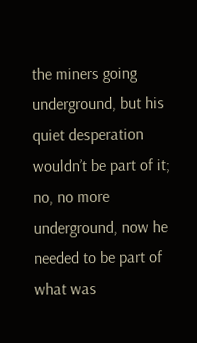the miners going underground, but his quiet desperation wouldn’t be part of it; no, no more underground, now he needed to be part of what was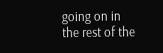going on in the rest of the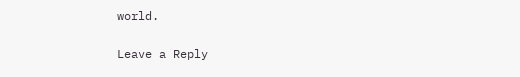world.

Leave a Reply